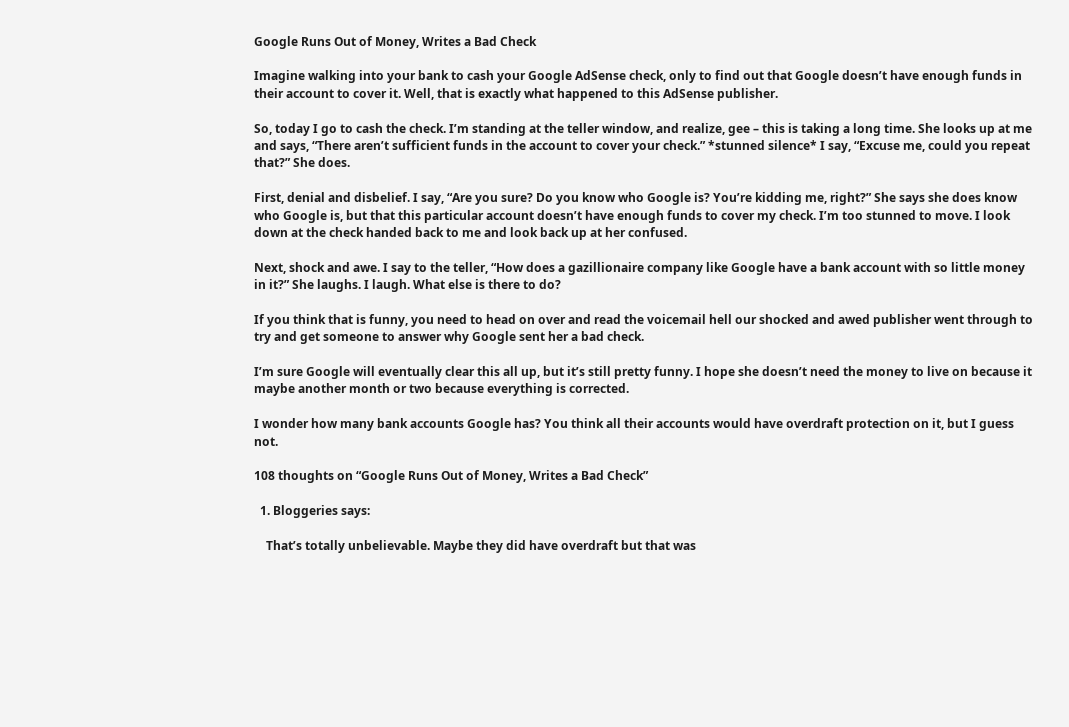Google Runs Out of Money, Writes a Bad Check

Imagine walking into your bank to cash your Google AdSense check, only to find out that Google doesn’t have enough funds in their account to cover it. Well, that is exactly what happened to this AdSense publisher.

So, today I go to cash the check. I’m standing at the teller window, and realize, gee – this is taking a long time. She looks up at me and says, “There aren’t sufficient funds in the account to cover your check.” *stunned silence* I say, “Excuse me, could you repeat that?” She does.

First, denial and disbelief. I say, “Are you sure? Do you know who Google is? You’re kidding me, right?” She says she does know who Google is, but that this particular account doesn’t have enough funds to cover my check. I’m too stunned to move. I look down at the check handed back to me and look back up at her confused.

Next, shock and awe. I say to the teller, “How does a gazillionaire company like Google have a bank account with so little money in it?” She laughs. I laugh. What else is there to do?

If you think that is funny, you need to head on over and read the voicemail hell our shocked and awed publisher went through to try and get someone to answer why Google sent her a bad check.

I’m sure Google will eventually clear this all up, but it’s still pretty funny. I hope she doesn’t need the money to live on because it maybe another month or two because everything is corrected.

I wonder how many bank accounts Google has? You think all their accounts would have overdraft protection on it, but I guess not.

108 thoughts on “Google Runs Out of Money, Writes a Bad Check”

  1. Bloggeries says:

    That’s totally unbelievable. Maybe they did have overdraft but that was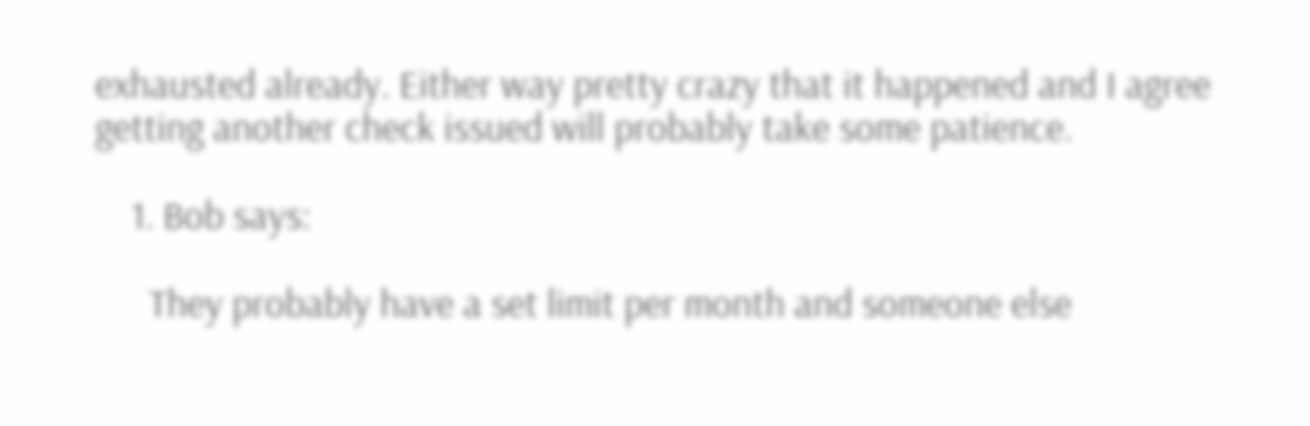exhausted already. Either way pretty crazy that it happened and I agree getting another check issued will probably take some patience.

    1. Bob says:

      They probably have a set limit per month and someone else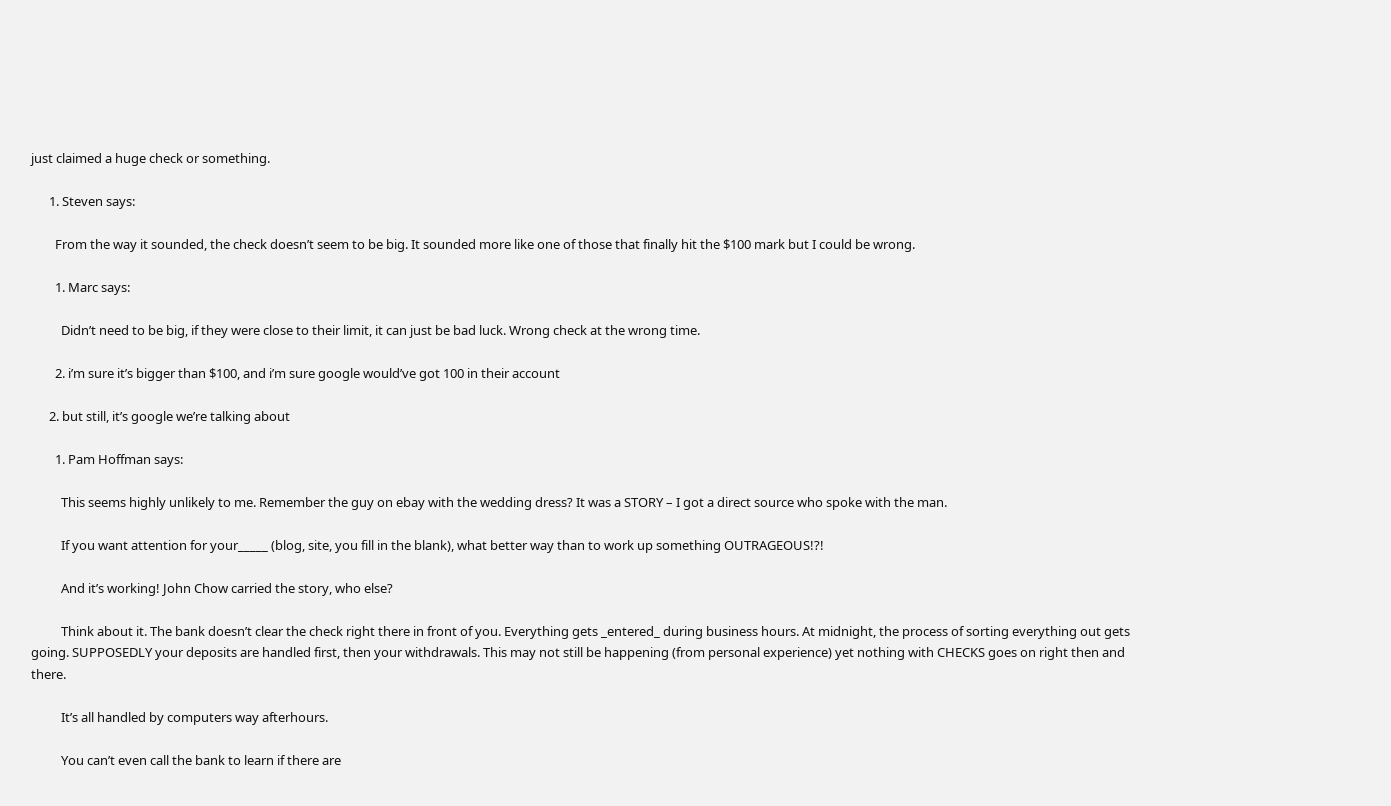just claimed a huge check or something.

      1. Steven says:

        From the way it sounded, the check doesn’t seem to be big. It sounded more like one of those that finally hit the $100 mark but I could be wrong.

        1. Marc says:

          Didn’t need to be big, if they were close to their limit, it can just be bad luck. Wrong check at the wrong time.

        2. i’m sure it’s bigger than $100, and i’m sure google would’ve got 100 in their account

      2. but still, it’s google we’re talking about

        1. Pam Hoffman says:

          This seems highly unlikely to me. Remember the guy on ebay with the wedding dress? It was a STORY – I got a direct source who spoke with the man.

          If you want attention for your_____ (blog, site, you fill in the blank), what better way than to work up something OUTRAGEOUS!?!

          And it’s working! John Chow carried the story, who else?

          Think about it. The bank doesn’t clear the check right there in front of you. Everything gets _entered_ during business hours. At midnight, the process of sorting everything out gets going. SUPPOSEDLY your deposits are handled first, then your withdrawals. This may not still be happening (from personal experience) yet nothing with CHECKS goes on right then and there.

          It’s all handled by computers way afterhours.

          You can’t even call the bank to learn if there are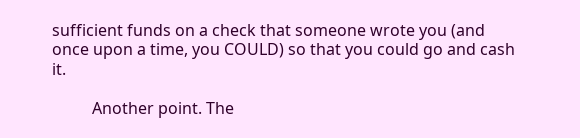sufficient funds on a check that someone wrote you (and once upon a time, you COULD) so that you could go and cash it.

          Another point. The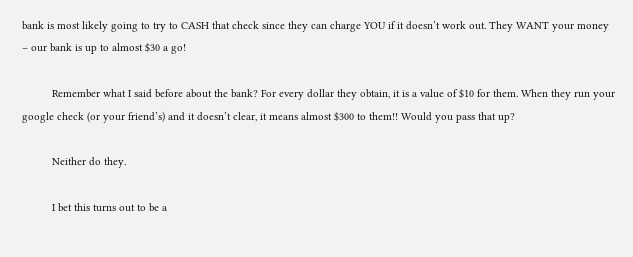bank is most likely going to try to CASH that check since they can charge YOU if it doesn’t work out. They WANT your money – our bank is up to almost $30 a go!

          Remember what I said before about the bank? For every dollar they obtain, it is a value of $10 for them. When they run your google check (or your friend’s) and it doesn’t clear, it means almost $300 to them!! Would you pass that up?

          Neither do they.

          I bet this turns out to be a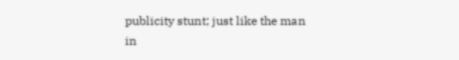publicity stunt; just like the man in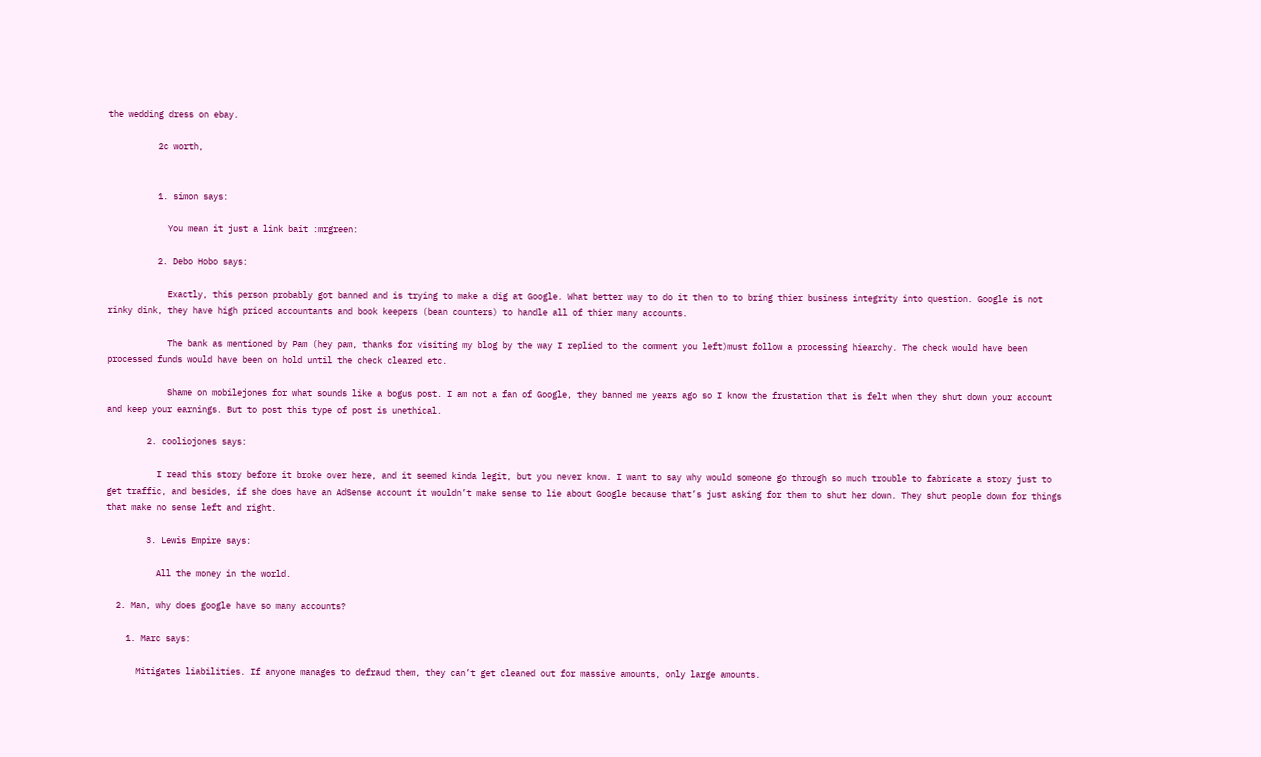the wedding dress on ebay.

          2c worth,


          1. simon says:

            You mean it just a link bait :mrgreen:

          2. Debo Hobo says:

            Exactly, this person probably got banned and is trying to make a dig at Google. What better way to do it then to to bring thier business integrity into question. Google is not rinky dink, they have high priced accountants and book keepers (bean counters) to handle all of thier many accounts.

            The bank as mentioned by Pam (hey pam, thanks for visiting my blog by the way I replied to the comment you left)must follow a processing hiearchy. The check would have been processed funds would have been on hold until the check cleared etc.

            Shame on mobilejones for what sounds like a bogus post. I am not a fan of Google, they banned me years ago so I know the frustation that is felt when they shut down your account and keep your earnings. But to post this type of post is unethical.

        2. cooliojones says:

          I read this story before it broke over here, and it seemed kinda legit, but you never know. I want to say why would someone go through so much trouble to fabricate a story just to get traffic, and besides, if she does have an AdSense account it wouldn’t make sense to lie about Google because that’s just asking for them to shut her down. They shut people down for things that make no sense left and right.

        3. Lewis Empire says:

          All the money in the world.

  2. Man, why does google have so many accounts?

    1. Marc says:

      Mitigates liabilities. If anyone manages to defraud them, they can’t get cleaned out for massive amounts, only large amounts.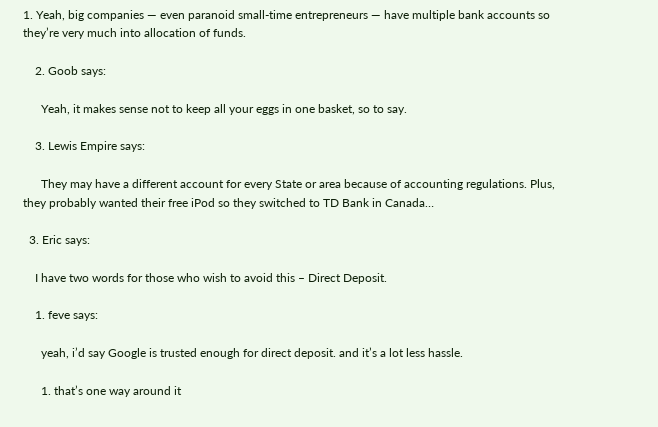1. Yeah, big companies — even paranoid small-time entrepreneurs — have multiple bank accounts so they’re very much into allocation of funds.

    2. Goob says:

      Yeah, it makes sense not to keep all your eggs in one basket, so to say.

    3. Lewis Empire says:

      They may have a different account for every State or area because of accounting regulations. Plus, they probably wanted their free iPod so they switched to TD Bank in Canada…

  3. Eric says:

    I have two words for those who wish to avoid this – Direct Deposit.

    1. feve says:

      yeah, i’d say Google is trusted enough for direct deposit. and it’s a lot less hassle.

      1. that’s one way around it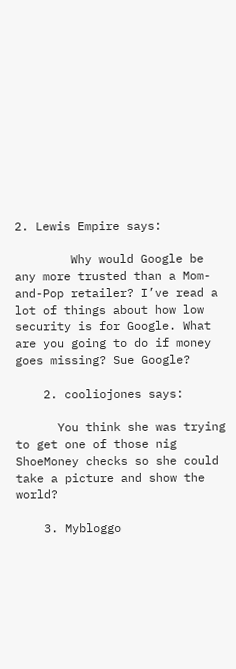2. Lewis Empire says:

        Why would Google be any more trusted than a Mom-and-Pop retailer? I’ve read a lot of things about how low security is for Google. What are you going to do if money goes missing? Sue Google?

    2. cooliojones says:

      You think she was trying to get one of those nig ShoeMoney checks so she could take a picture and show the world?

    3. Mybloggo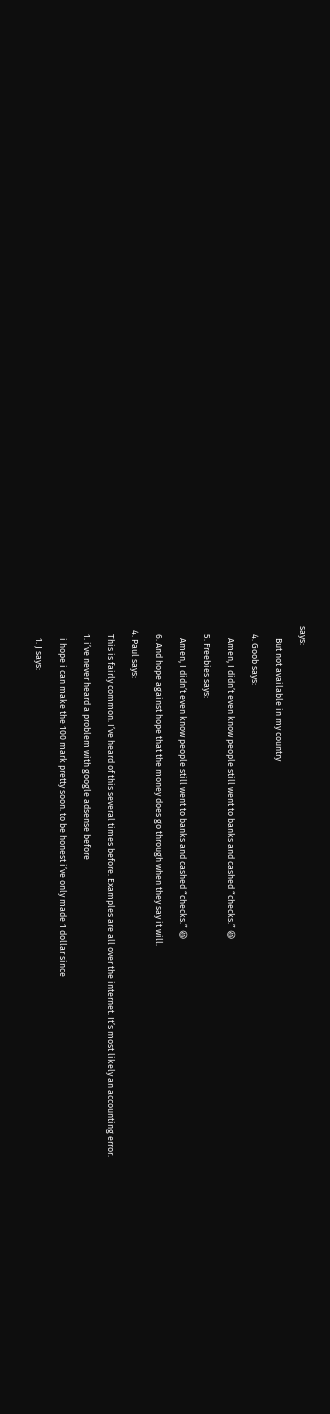says:

      But not available in my country

    4. Goob says:

      Amen, I didn’t even know people still went to banks and cashed “checks.” 😆

    5. Freebies says:

      Amen, I didn’t even know people still went to banks and cashed “checks.” 😆

    6. And hope against hope that the money does go through when they say it will.

  4. Paul says:

    This is fairly common. I’ve heard of this several times before. Examples are all over the internet. It’s most likely an accounting error.

    1. i’ve never heard a problem with google adsense before

      i hope i can make the 100 mark pretty soon. to be honest i’ve only made 1 dollar since

      1. J says: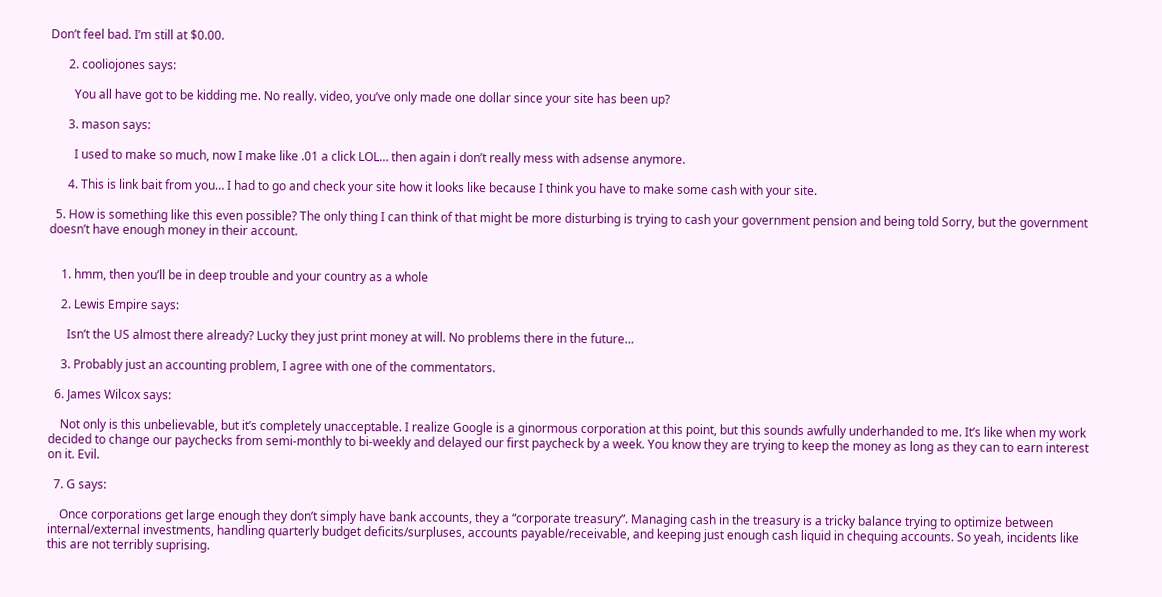Don’t feel bad. I’m still at $0.00.

      2. cooliojones says:

        You all have got to be kidding me. No really. video, you’ve only made one dollar since your site has been up?

      3. mason says:

        I used to make so much, now I make like .01 a click LOL… then again i don’t really mess with adsense anymore.

      4. This is link bait from you… I had to go and check your site how it looks like because I think you have to make some cash with your site.

  5. How is something like this even possible? The only thing I can think of that might be more disturbing is trying to cash your government pension and being told Sorry, but the government doesn’t have enough money in their account.


    1. hmm, then you’ll be in deep trouble and your country as a whole

    2. Lewis Empire says:

      Isn’t the US almost there already? Lucky they just print money at will. No problems there in the future…

    3. Probably just an accounting problem, I agree with one of the commentators.

  6. James Wilcox says:

    Not only is this unbelievable, but it’s completely unacceptable. I realize Google is a ginormous corporation at this point, but this sounds awfully underhanded to me. It’s like when my work decided to change our paychecks from semi-monthly to bi-weekly and delayed our first paycheck by a week. You know they are trying to keep the money as long as they can to earn interest on it. Evil.

  7. G says:

    Once corporations get large enough they don’t simply have bank accounts, they a “corporate treasury”. Managing cash in the treasury is a tricky balance trying to optimize between internal/external investments, handling quarterly budget deficits/surpluses, accounts payable/receivable, and keeping just enough cash liquid in chequing accounts. So yeah, incidents like this are not terribly suprising.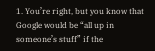1. You’re right, but you know that Google would be “all up in someone’s stuff” if the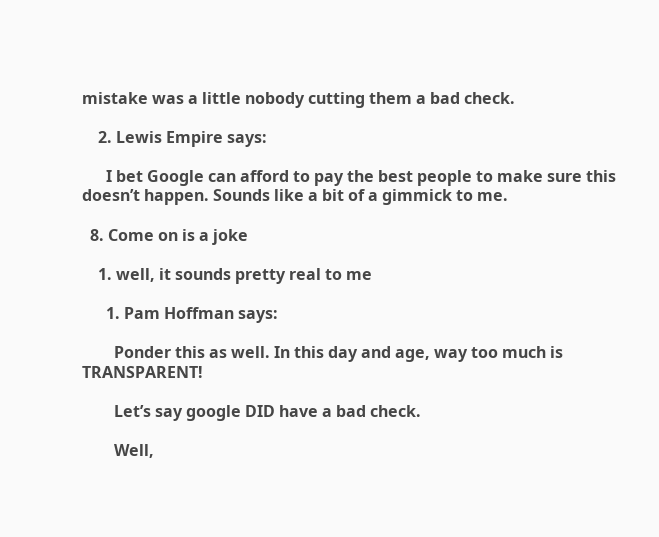mistake was a little nobody cutting them a bad check.

    2. Lewis Empire says:

      I bet Google can afford to pay the best people to make sure this doesn’t happen. Sounds like a bit of a gimmick to me.

  8. Come on is a joke

    1. well, it sounds pretty real to me

      1. Pam Hoffman says:

        Ponder this as well. In this day and age, way too much is TRANSPARENT!

        Let’s say google DID have a bad check.

        Well,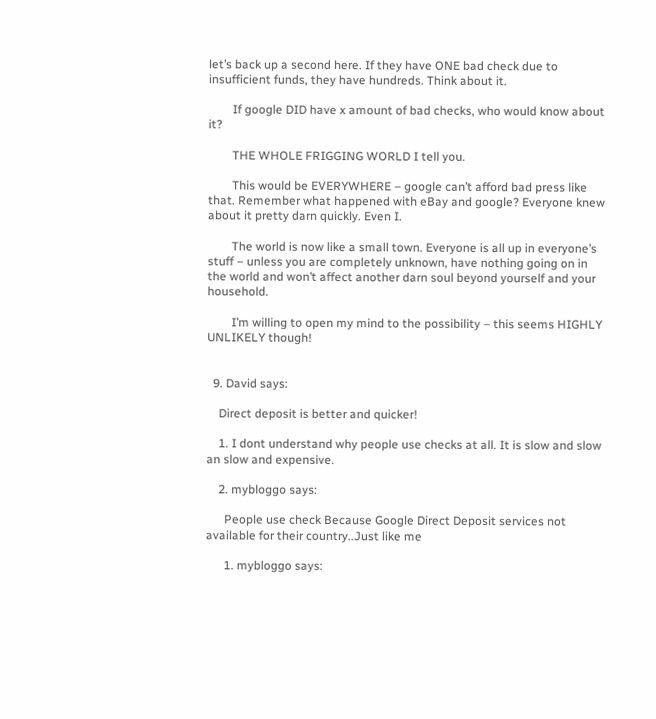let’s back up a second here. If they have ONE bad check due to insufficient funds, they have hundreds. Think about it.

        If google DID have x amount of bad checks, who would know about it?

        THE WHOLE FRIGGING WORLD I tell you.

        This would be EVERYWHERE – google can’t afford bad press like that. Remember what happened with eBay and google? Everyone knew about it pretty darn quickly. Even I.

        The world is now like a small town. Everyone is all up in everyone’s stuff – unless you are completely unknown, have nothing going on in the world and won’t affect another darn soul beyond yourself and your household.

        I’m willing to open my mind to the possibility – this seems HIGHLY UNLIKELY though!


  9. David says:

    Direct deposit is better and quicker!

    1. I dont understand why people use checks at all. It is slow and slow an slow and expensive.

    2. mybloggo says:

      People use check Because Google Direct Deposit services not available for their country..Just like me

      1. mybloggo says: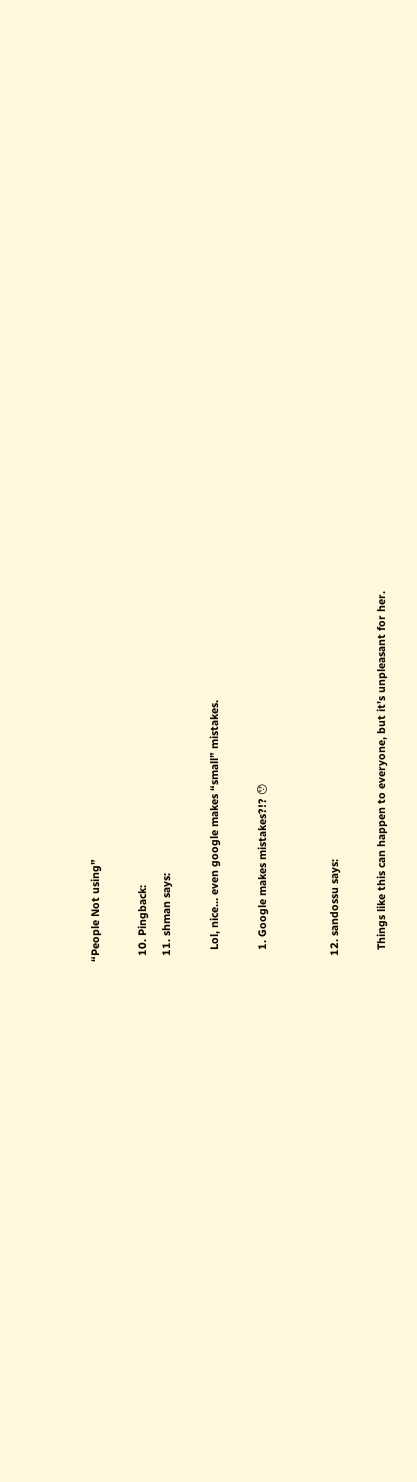“People Not using”

  10. Pingback:
  11. shman says:

    Lol, nice… even google makes “small” mistakes.

    1. Google makes mistakes?!? 😯


  12. sandossu says:

    Things like this can happen to everyone, but it’s unpleasant for her.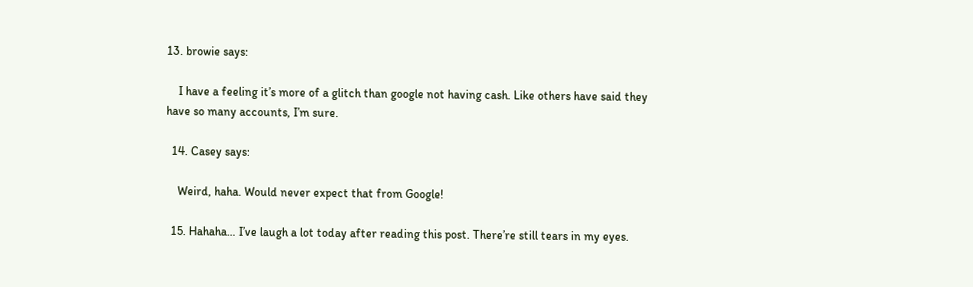13. browie says:

    I have a feeling it’s more of a glitch than google not having cash. Like others have said they have so many accounts, I’m sure.

  14. Casey says:

    Weird, haha. Would never expect that from Google!

  15. Hahaha… I’ve laugh a lot today after reading this post. There’re still tears in my eyes.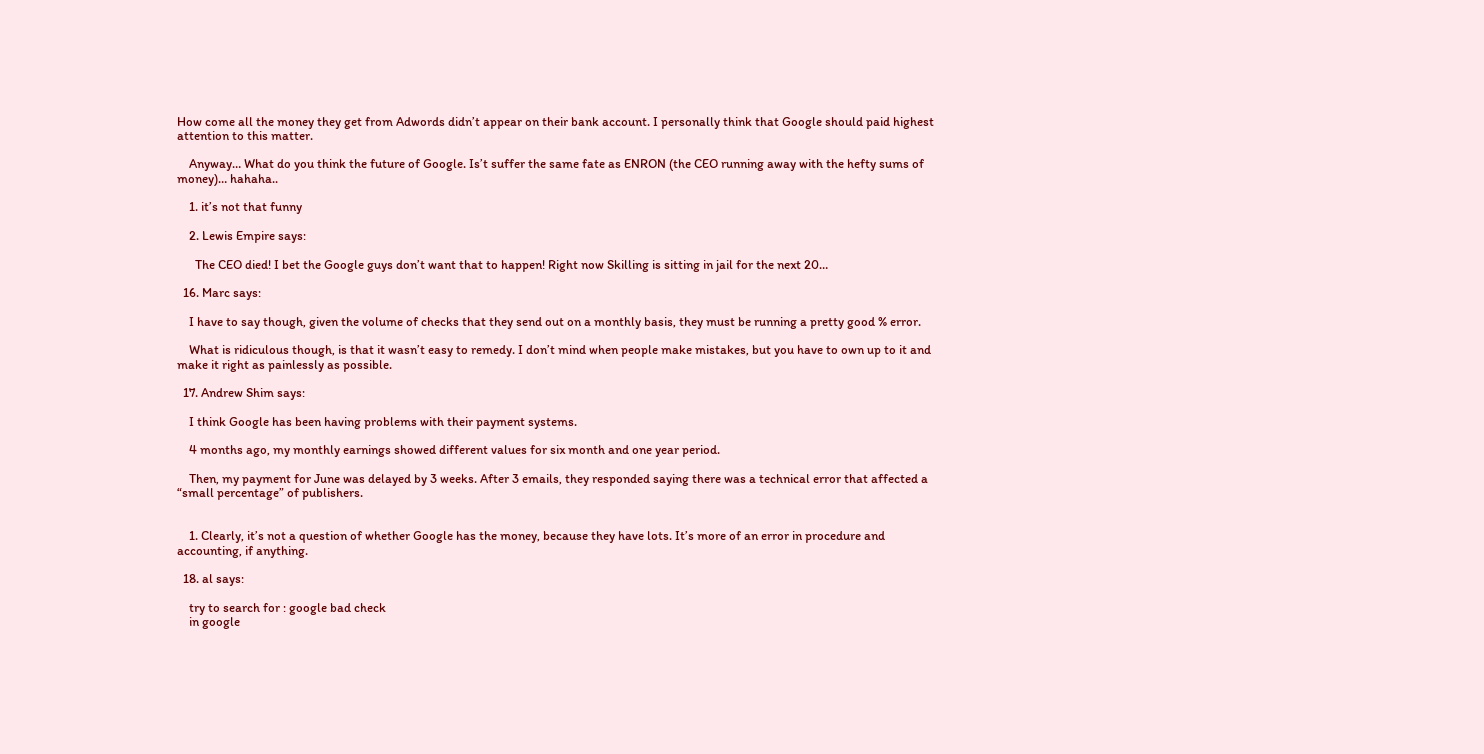How come all the money they get from Adwords didn’t appear on their bank account. I personally think that Google should paid highest attention to this matter.

    Anyway… What do you think the future of Google. Is’t suffer the same fate as ENRON (the CEO running away with the hefty sums of money)… hahaha..

    1. it’s not that funny

    2. Lewis Empire says:

      The CEO died! I bet the Google guys don’t want that to happen! Right now Skilling is sitting in jail for the next 20…

  16. Marc says:

    I have to say though, given the volume of checks that they send out on a monthly basis, they must be running a pretty good % error.

    What is ridiculous though, is that it wasn’t easy to remedy. I don’t mind when people make mistakes, but you have to own up to it and make it right as painlessly as possible.

  17. Andrew Shim says:

    I think Google has been having problems with their payment systems.

    4 months ago, my monthly earnings showed different values for six month and one year period.

    Then, my payment for June was delayed by 3 weeks. After 3 emails, they responded saying there was a technical error that affected a “small percentage” of publishers.


    1. Clearly, it’s not a question of whether Google has the money, because they have lots. It’s more of an error in procedure and accounting, if anything.

  18. al says:

    try to search for : google bad check
    in google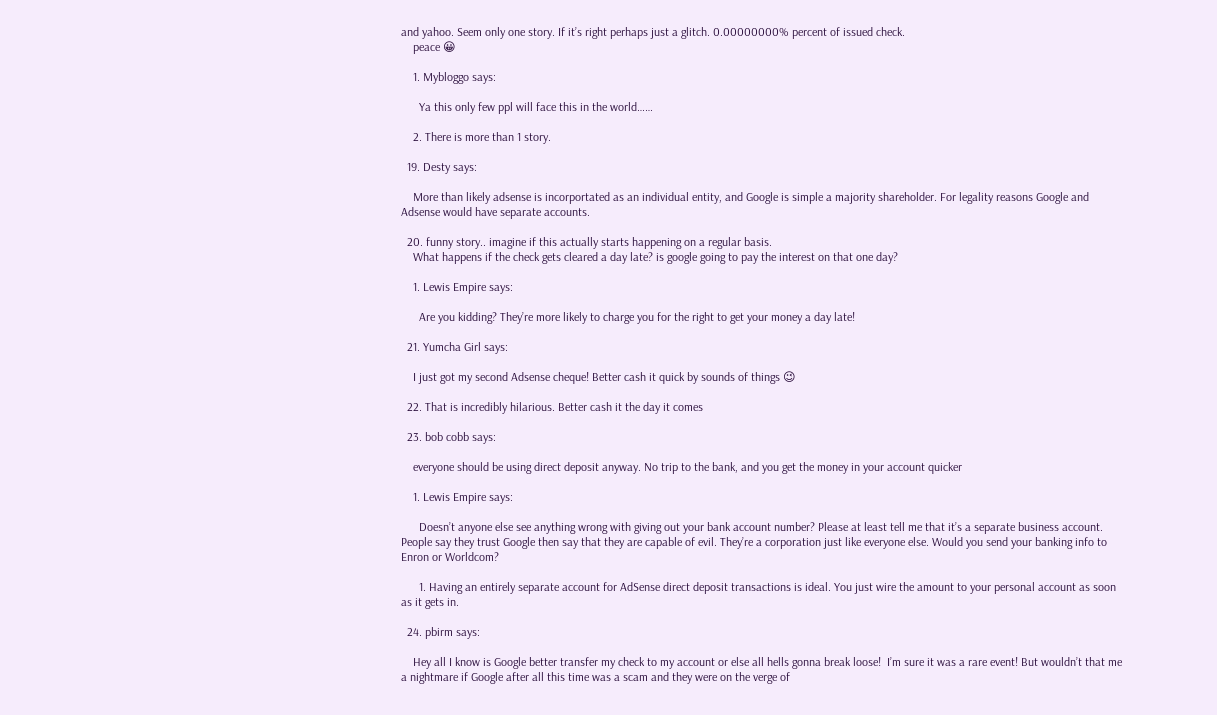and yahoo. Seem only one story. If it’s right perhaps just a glitch. 0.00000000% percent of issued check.
    peace 😀

    1. Mybloggo says:

      Ya this only few ppl will face this in the world……

    2. There is more than 1 story.

  19. Desty says:

    More than likely adsense is incorportated as an individual entity, and Google is simple a majority shareholder. For legality reasons Google and Adsense would have separate accounts.

  20. funny story.. imagine if this actually starts happening on a regular basis.
    What happens if the check gets cleared a day late? is google going to pay the interest on that one day?

    1. Lewis Empire says:

      Are you kidding? They’re more likely to charge you for the right to get your money a day late!

  21. Yumcha Girl says:

    I just got my second Adsense cheque! Better cash it quick by sounds of things 😉

  22. That is incredibly hilarious. Better cash it the day it comes

  23. bob cobb says:

    everyone should be using direct deposit anyway. No trip to the bank, and you get the money in your account quicker

    1. Lewis Empire says:

      Doesn’t anyone else see anything wrong with giving out your bank account number? Please at least tell me that it’s a separate business account. People say they trust Google then say that they are capable of evil. They’re a corporation just like everyone else. Would you send your banking info to Enron or Worldcom?

      1. Having an entirely separate account for AdSense direct deposit transactions is ideal. You just wire the amount to your personal account as soon as it gets in.

  24. pbirm says:

    Hey all I know is Google better transfer my check to my account or else all hells gonna break loose!  I’m sure it was a rare event! But wouldn’t that me a nightmare if Google after all this time was a scam and they were on the verge of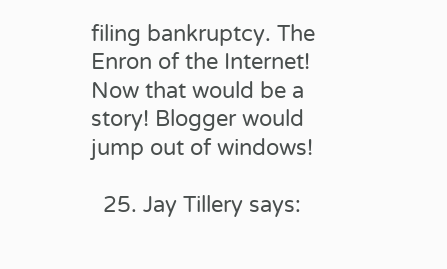filing bankruptcy. The Enron of the Internet! Now that would be a story! Blogger would jump out of windows!

  25. Jay Tillery says: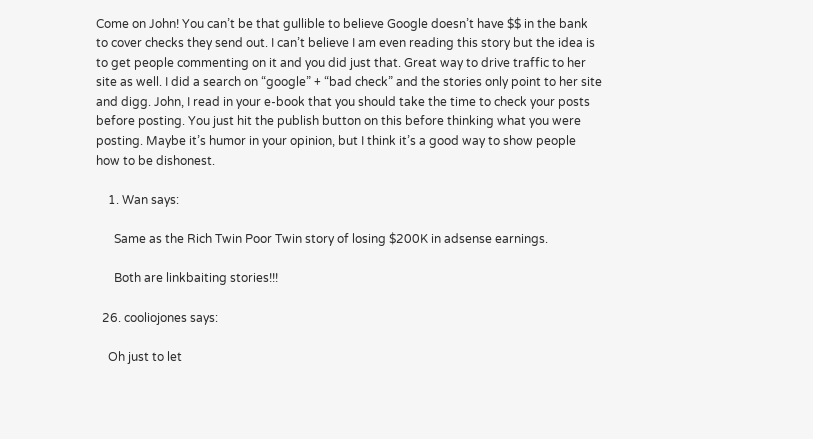Come on John! You can’t be that gullible to believe Google doesn’t have $$ in the bank to cover checks they send out. I can’t believe I am even reading this story but the idea is to get people commenting on it and you did just that. Great way to drive traffic to her site as well. I did a search on “google” + “bad check” and the stories only point to her site and digg. John, I read in your e-book that you should take the time to check your posts before posting. You just hit the publish button on this before thinking what you were posting. Maybe it’s humor in your opinion, but I think it’s a good way to show people how to be dishonest.

    1. Wan says:

      Same as the Rich Twin Poor Twin story of losing $200K in adsense earnings.

      Both are linkbaiting stories!!!

  26. cooliojones says:

    Oh just to let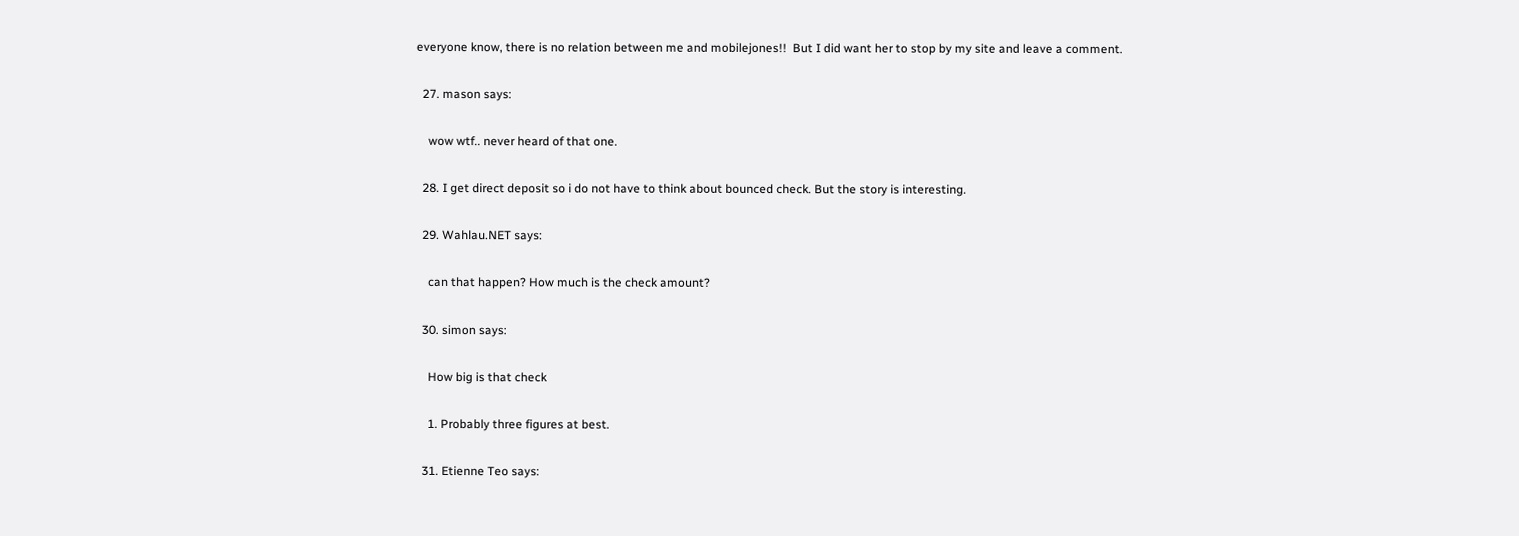everyone know, there is no relation between me and mobilejones!!  But I did want her to stop by my site and leave a comment.

  27. mason says:

    wow wtf.. never heard of that one.

  28. I get direct deposit so i do not have to think about bounced check. But the story is interesting.

  29. Wahlau.NET says:

    can that happen? How much is the check amount?

  30. simon says:

    How big is that check

    1. Probably three figures at best.

  31. Etienne Teo says: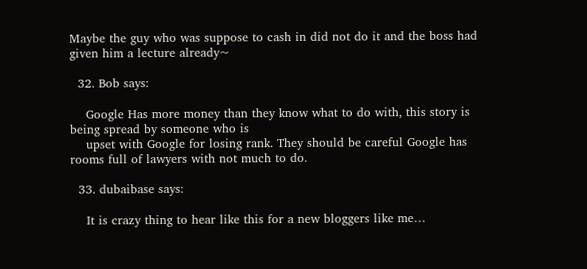Maybe the guy who was suppose to cash in did not do it and the boss had given him a lecture already~

  32. Bob says:

    Google Has more money than they know what to do with, this story is being spread by someone who is
    upset with Google for losing rank. They should be careful Google has rooms full of lawyers with not much to do.

  33. dubaibase says:

    It is crazy thing to hear like this for a new bloggers like me…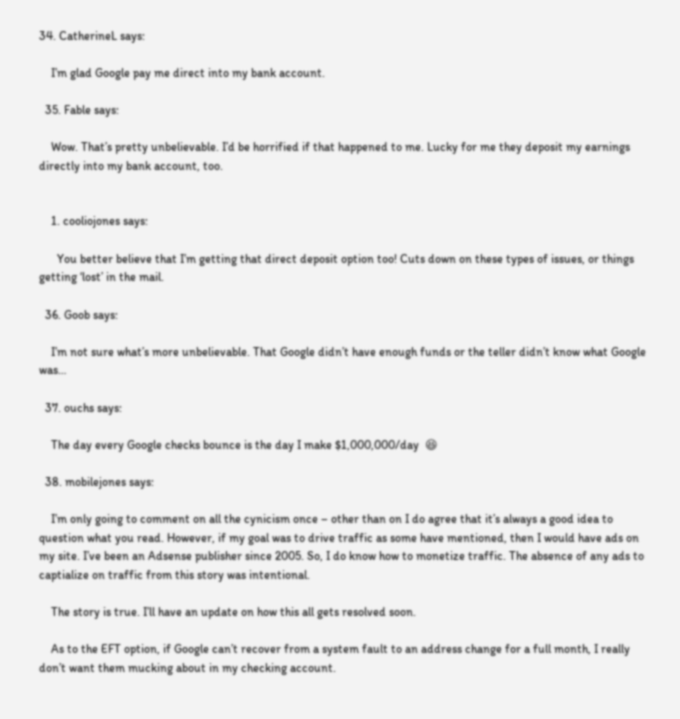34. CatherineL says:

    I’m glad Google pay me direct into my bank account.

  35. Fable says:

    Wow. That’s pretty unbelievable. I’d be horrified if that happened to me. Lucky for me they deposit my earnings directly into my bank account, too.


    1. cooliojones says:

      You better believe that I’m getting that direct deposit option too! Cuts down on these types of issues, or things getting ‘lost’ in the mail.

  36. Goob says:

    I’m not sure what’s more unbelievable. That Google didn’t have enough funds or the teller didn’t know what Google was…

  37. ouchs says:

    The day every Google checks bounce is the day I make $1,000,000/day  😆

  38. mobilejones says:

    I’m only going to comment on all the cynicism once – other than on I do agree that it’s always a good idea to question what you read. However, if my goal was to drive traffic as some have mentioned, then I would have ads on my site. I’ve been an Adsense publisher since 2005. So, I do know how to monetize traffic. The absence of any ads to captialize on traffic from this story was intentional.

    The story is true. I’ll have an update on how this all gets resolved soon.

    As to the EFT option, if Google can’t recover from a system fault to an address change for a full month, I really don’t want them mucking about in my checking account.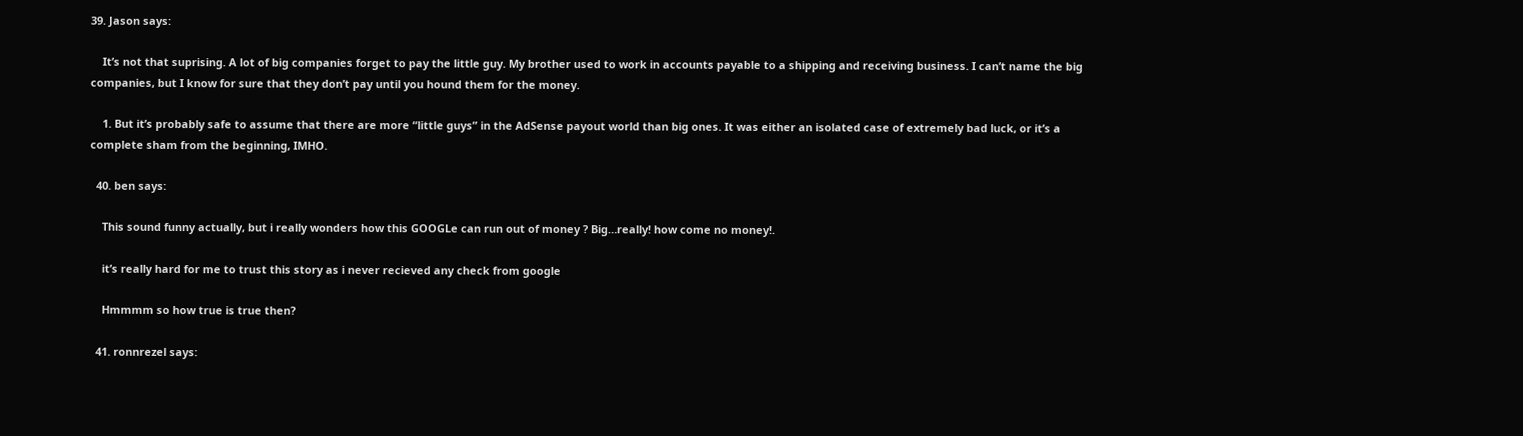39. Jason says:

    It’s not that suprising. A lot of big companies forget to pay the little guy. My brother used to work in accounts payable to a shipping and receiving business. I can’t name the big companies, but I know for sure that they don’t pay until you hound them for the money.

    1. But it’s probably safe to assume that there are more “little guys” in the AdSense payout world than big ones. It was either an isolated case of extremely bad luck, or it’s a complete sham from the beginning, IMHO.

  40. ben says:

    This sound funny actually, but i really wonders how this GOOGLe can run out of money ? Big…really! how come no money!.

    it’s really hard for me to trust this story as i never recieved any check from google

    Hmmmm so how true is true then?

  41. ronnrezel says: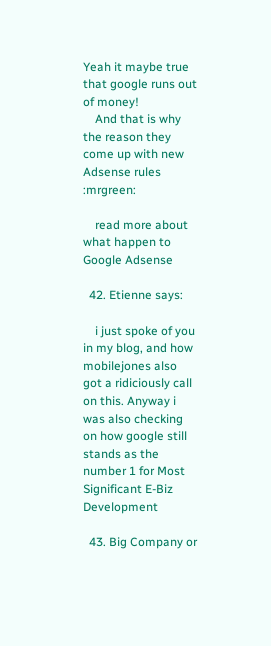Yeah it maybe true that google runs out of money!
    And that is why the reason they come up with new Adsense rules :mrgreen:

    read more about what happen to Google Adsense

  42. Etienne says:

    i just spoke of you in my blog, and how mobilejones also got a ridiciously call on this. Anyway i was also checking on how google still stands as the number 1 for Most Significant E-Biz Development

  43. Big Company or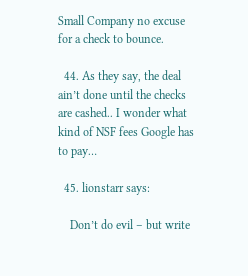Small Company no excuse for a check to bounce.

  44. As they say, the deal ain’t done until the checks are cashed.. I wonder what kind of NSF fees Google has to pay…

  45. lionstarr says:

    Don’t do evil – but write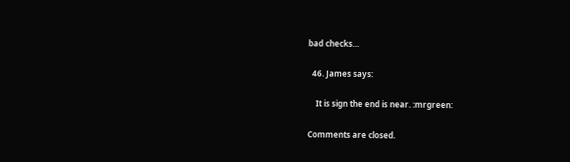bad checks…

  46. James says:

    It is sign the end is near. :mrgreen:

Comments are closed.